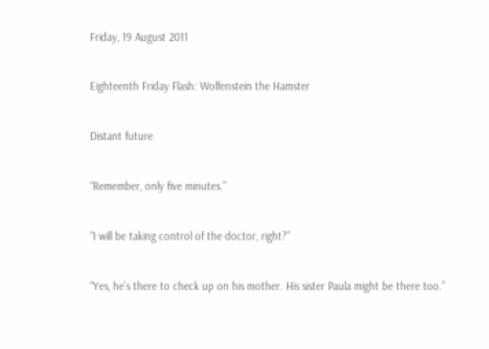Friday, 19 August 2011

Eighteenth Friday Flash: Wolfenstein the Hamster

Distant future

“Remember, only five minutes.”

“I will be taking control of the doctor, right?”

“Yes, he’s there to check up on his mother. His sister Paula might be there too.”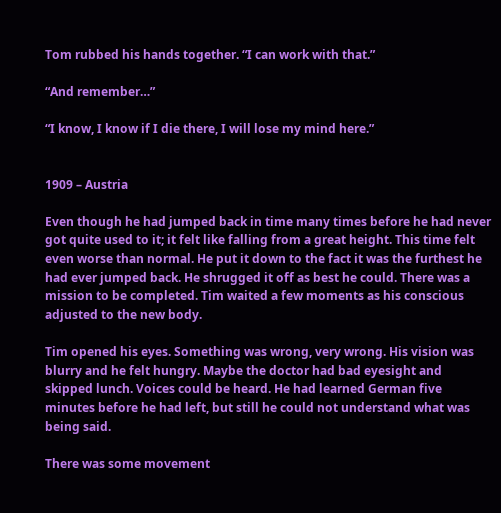Tom rubbed his hands together. “I can work with that.”

“And remember…”

“I know, I know if I die there, I will lose my mind here.”


1909 – Austria

Even though he had jumped back in time many times before he had never got quite used to it; it felt like falling from a great height. This time felt even worse than normal. He put it down to the fact it was the furthest he had ever jumped back. He shrugged it off as best he could. There was a mission to be completed. Tim waited a few moments as his conscious adjusted to the new body.

Tim opened his eyes. Something was wrong, very wrong. His vision was blurry and he felt hungry. Maybe the doctor had bad eyesight and skipped lunch. Voices could be heard. He had learned German five minutes before he had left, but still he could not understand what was being said.

There was some movement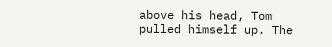above his head, Tom pulled himself up. The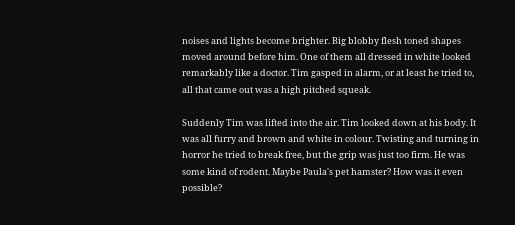noises and lights become brighter. Big blobby flesh toned shapes moved around before him. One of them all dressed in white looked remarkably like a doctor. Tim gasped in alarm, or at least he tried to, all that came out was a high pitched squeak.

Suddenly Tim was lifted into the air. Tim looked down at his body. It was all furry and brown and white in colour. Twisting and turning in horror he tried to break free, but the grip was just too firm. He was some kind of rodent. Maybe Paula's pet hamster? How was it even possible?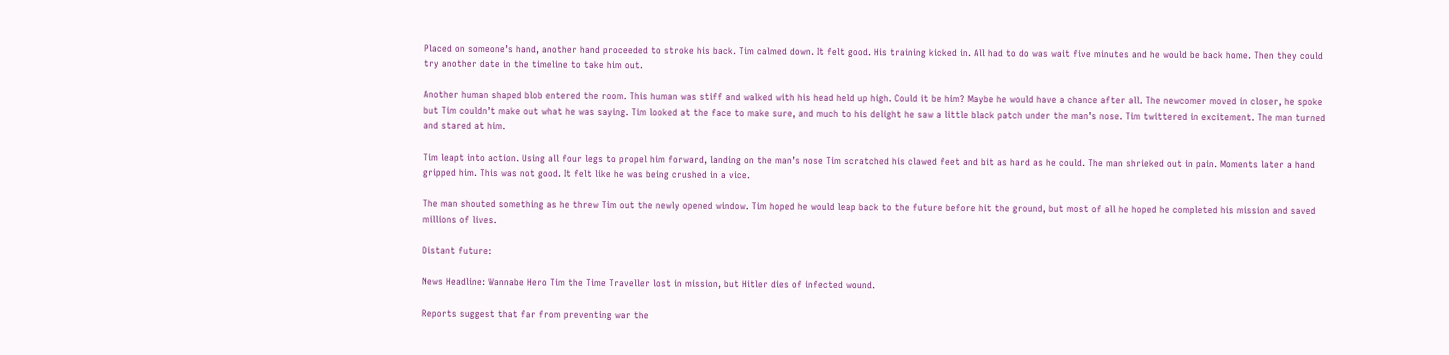Placed on someone’s hand, another hand proceeded to stroke his back. Tim calmed down. It felt good. His training kicked in. All had to do was wait five minutes and he would be back home. Then they could try another date in the timeline to take him out.

Another human shaped blob entered the room. This human was stiff and walked with his head held up high. Could it be him? Maybe he would have a chance after all. The newcomer moved in closer, he spoke but Tim couldn’t make out what he was saying. Tim looked at the face to make sure, and much to his delight he saw a little black patch under the man’s nose. Tim twittered in excitement. The man turned and stared at him.

Tim leapt into action. Using all four legs to propel him forward, landing on the man’s nose Tim scratched his clawed feet and bit as hard as he could. The man shrieked out in pain. Moments later a hand gripped him. This was not good. It felt like he was being crushed in a vice.

The man shouted something as he threw Tim out the newly opened window. Tim hoped he would leap back to the future before hit the ground, but most of all he hoped he completed his mission and saved millions of lives.

Distant future:

News Headline: Wannabe Hero Tim the Time Traveller lost in mission, but Hitler dies of infected wound.

Reports suggest that far from preventing war the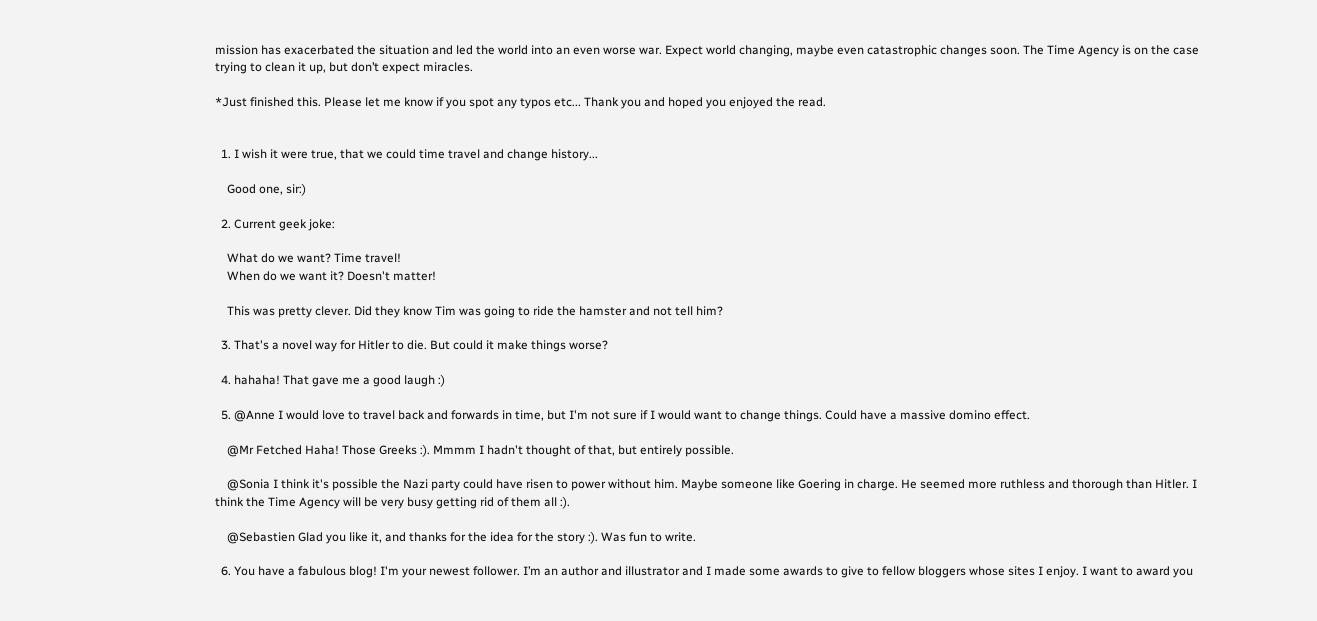mission has exacerbated the situation and led the world into an even worse war. Expect world changing, maybe even catastrophic changes soon. The Time Agency is on the case trying to clean it up, but don’t expect miracles.

*Just finished this. Please let me know if you spot any typos etc... Thank you and hoped you enjoyed the read.


  1. I wish it were true, that we could time travel and change history...

    Good one, sir:)

  2. Current geek joke:

    What do we want? Time travel!
    When do we want it? Doesn't matter!

    This was pretty clever. Did they know Tim was going to ride the hamster and not tell him?

  3. That's a novel way for Hitler to die. But could it make things worse?

  4. hahaha! That gave me a good laugh :)

  5. @Anne I would love to travel back and forwards in time, but I'm not sure if I would want to change things. Could have a massive domino effect.

    @Mr Fetched Haha! Those Greeks :). Mmmm I hadn't thought of that, but entirely possible.

    @Sonia I think it's possible the Nazi party could have risen to power without him. Maybe someone like Goering in charge. He seemed more ruthless and thorough than Hitler. I think the Time Agency will be very busy getting rid of them all :).

    @Sebastien Glad you like it, and thanks for the idea for the story :). Was fun to write.

  6. You have a fabulous blog! I'm your newest follower. I’m an author and illustrator and I made some awards to give to fellow bloggers whose sites I enjoy. I want to award you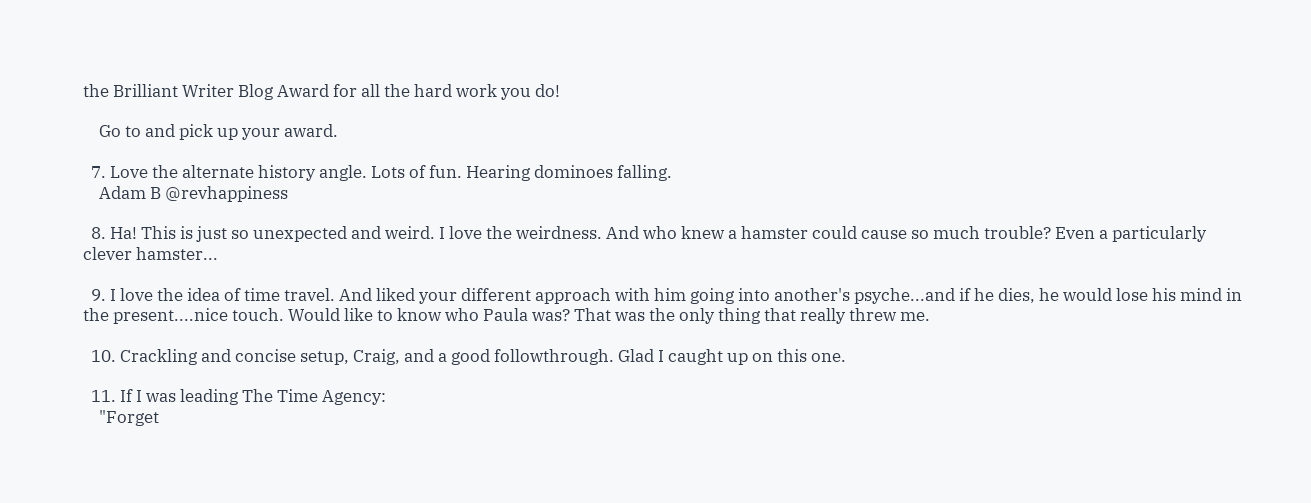the Brilliant Writer Blog Award for all the hard work you do!

    Go to and pick up your award.

  7. Love the alternate history angle. Lots of fun. Hearing dominoes falling.
    Adam B @revhappiness

  8. Ha! This is just so unexpected and weird. I love the weirdness. And who knew a hamster could cause so much trouble? Even a particularly clever hamster...

  9. I love the idea of time travel. And liked your different approach with him going into another's psyche...and if he dies, he would lose his mind in the present....nice touch. Would like to know who Paula was? That was the only thing that really threw me.

  10. Crackling and concise setup, Craig, and a good followthrough. Glad I caught up on this one.

  11. If I was leading The Time Agency:
    "Forget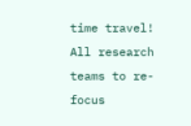time travel! All research teams to re-focus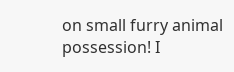on small furry animal possession! I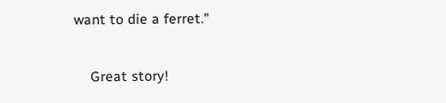want to die a ferret."

    Great story!